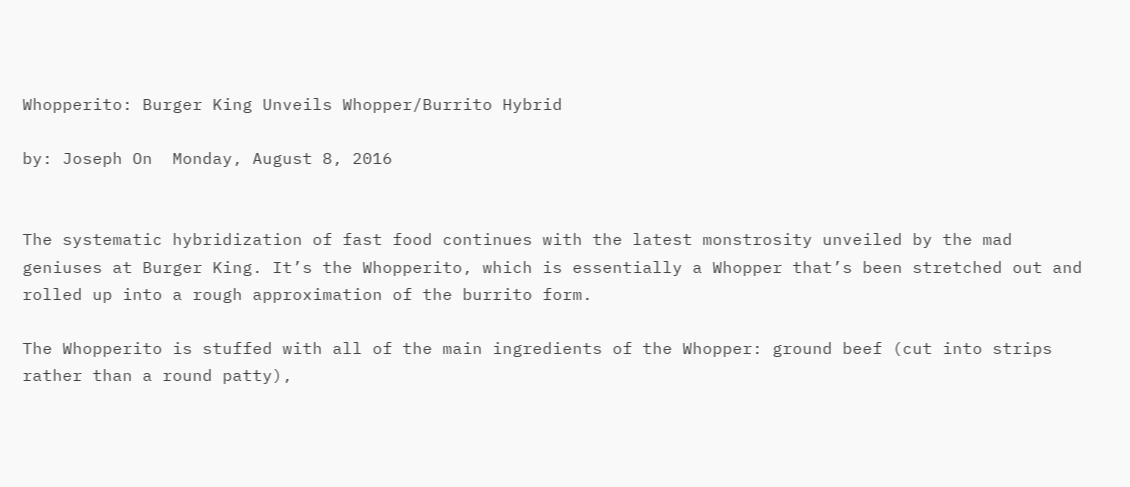Whopperito: Burger King Unveils Whopper/Burrito Hybrid

by: Joseph On  Monday, August 8, 2016


The systematic hybridization of fast food continues with the latest monstrosity unveiled by the mad geniuses at Burger King. It’s the Whopperito, which is essentially a Whopper that’s been stretched out and rolled up into a rough approximation of the burrito form.

The Whopperito is stuffed with all of the main ingredients of the Whopper: ground beef (cut into strips rather than a round patty),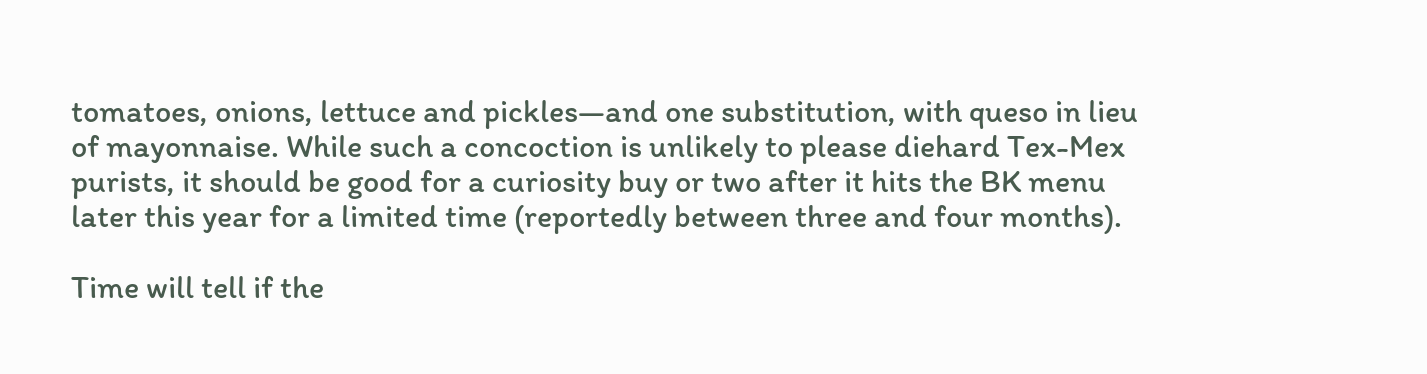tomatoes, onions, lettuce and pickles—and one substitution, with queso in lieu of mayonnaise. While such a concoction is unlikely to please diehard Tex-Mex purists, it should be good for a curiosity buy or two after it hits the BK menu later this year for a limited time (reportedly between three and four months).

Time will tell if the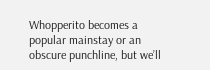Whopperito becomes a popular mainstay or an obscure punchline, but we’ll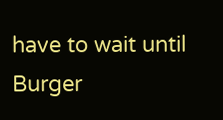have to wait until Burger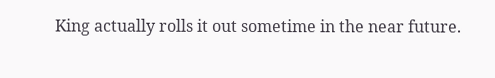King actually rolls it out sometime in the near future.